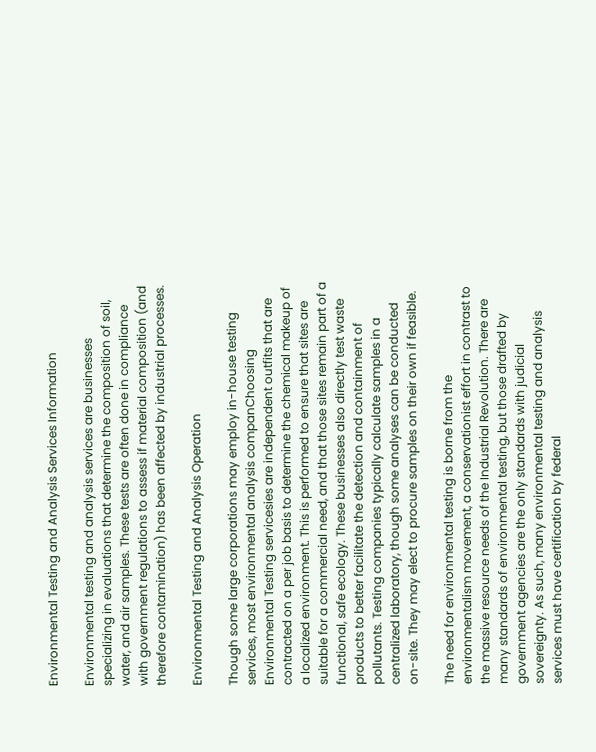Environmental Testing and Analysis Services Information

Environmental testing and analysis services are businesses specializing in evaluations that determine the composition of soil, water, and air samples. These tests are often done in compliance with government regulations to assess if material composition (and therefore contamination) has been affected by industrial processes.

Environmental Testing and Analysis Operation

Though some large corporations may employ in-house testing services, most environmental analysis companChoosing Environmental Testing servicesies are independent outfits that are contracted on a per job basis to determine the chemical makeup of a localized environment. This is performed to ensure that sites are suitable for a commercial need, and that those sites remain part of a functional, safe ecology. These businesses also directly test waste products to better facilitate the detection and containment of pollutants. Testing companies typically calculate samples in a centralized laboratory, though some analyses can be conducted on-site. They may elect to procure samples on their own if feasible.

The need for environmental testing is borne from the environmentalism movement, a conservationist effort in contrast to the massive resource needs of the Industrial Revolution. There are many standards of environmental testing, but those drafted by government agencies are the only standards with judicial sovereignty. As such, many environmental testing and analysis services must have certification by federal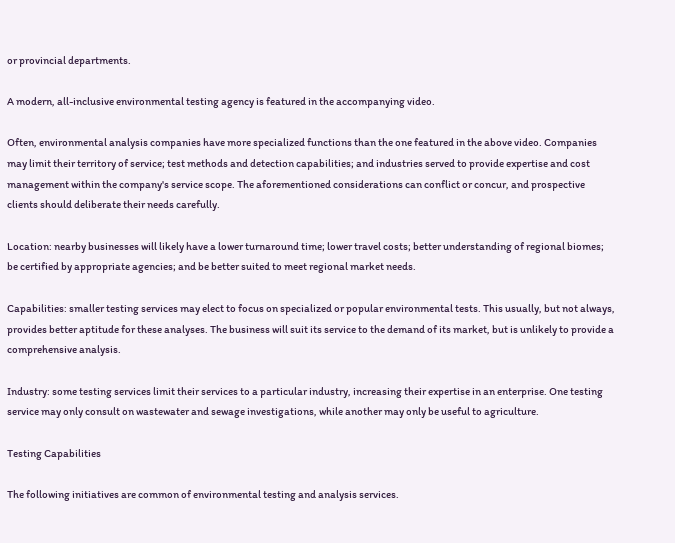or provincial departments.

A modern, all-inclusive environmental testing agency is featured in the accompanying video.

Often, environmental analysis companies have more specialized functions than the one featured in the above video. Companies may limit their territory of service; test methods and detection capabilities; and industries served to provide expertise and cost management within the company's service scope. The aforementioned considerations can conflict or concur, and prospective clients should deliberate their needs carefully.

Location: nearby businesses will likely have a lower turnaround time; lower travel costs; better understanding of regional biomes; be certified by appropriate agencies; and be better suited to meet regional market needs.

Capabilities: smaller testing services may elect to focus on specialized or popular environmental tests. This usually, but not always, provides better aptitude for these analyses. The business will suit its service to the demand of its market, but is unlikely to provide a comprehensive analysis.

Industry: some testing services limit their services to a particular industry, increasing their expertise in an enterprise. One testing service may only consult on wastewater and sewage investigations, while another may only be useful to agriculture.

Testing Capabilities

The following initiatives are common of environmental testing and analysis services.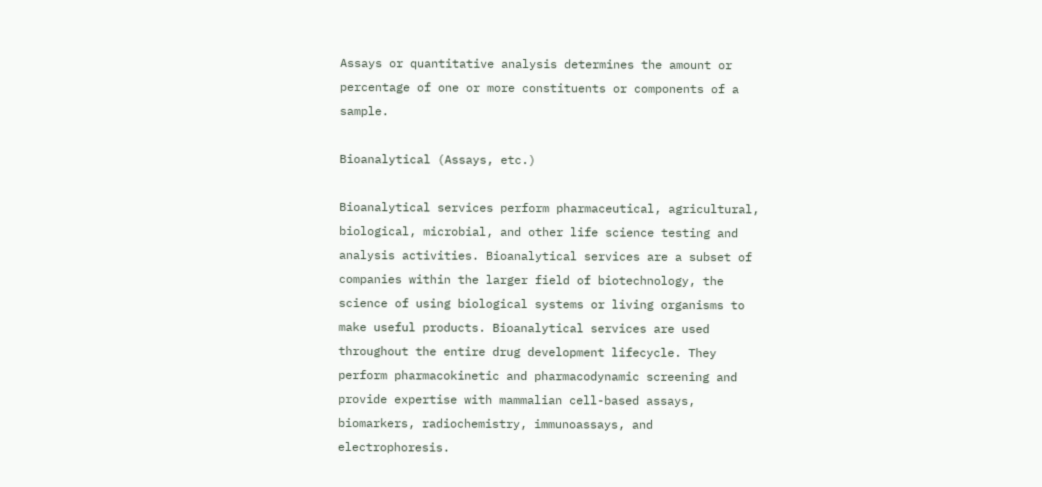Assays or quantitative analysis determines the amount or percentage of one or more constituents or components of a sample.

Bioanalytical (Assays, etc.)

Bioanalytical services perform pharmaceutical, agricultural, biological, microbial, and other life science testing and analysis activities. Bioanalytical services are a subset of companies within the larger field of biotechnology, the science of using biological systems or living organisms to make useful products. Bioanalytical services are used throughout the entire drug development lifecycle. They perform pharmacokinetic and pharmacodynamic screening and provide expertise with mammalian cell-based assays, biomarkers, radiochemistry, immunoassays, and electrophoresis.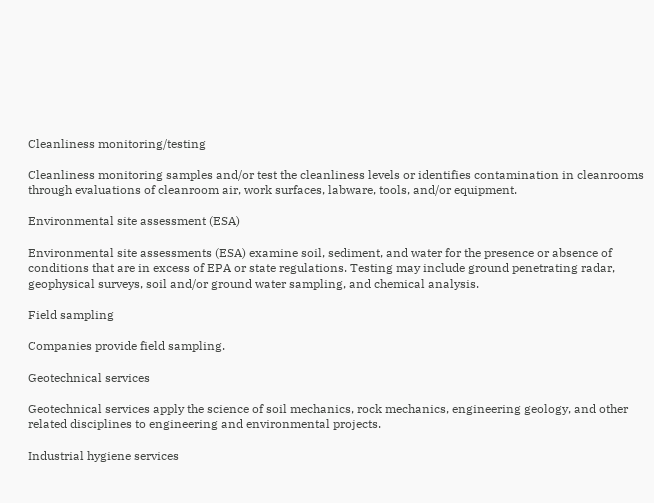Cleanliness monitoring/testing

Cleanliness monitoring samples and/or test the cleanliness levels or identifies contamination in cleanrooms through evaluations of cleanroom air, work surfaces, labware, tools, and/or equipment.

Environmental site assessment (ESA)

Environmental site assessments (ESA) examine soil, sediment, and water for the presence or absence of conditions that are in excess of EPA or state regulations. Testing may include ground penetrating radar, geophysical surveys, soil and/or ground water sampling, and chemical analysis.

Field sampling

Companies provide field sampling.

Geotechnical services

Geotechnical services apply the science of soil mechanics, rock mechanics, engineering geology, and other related disciplines to engineering and environmental projects.

Industrial hygiene services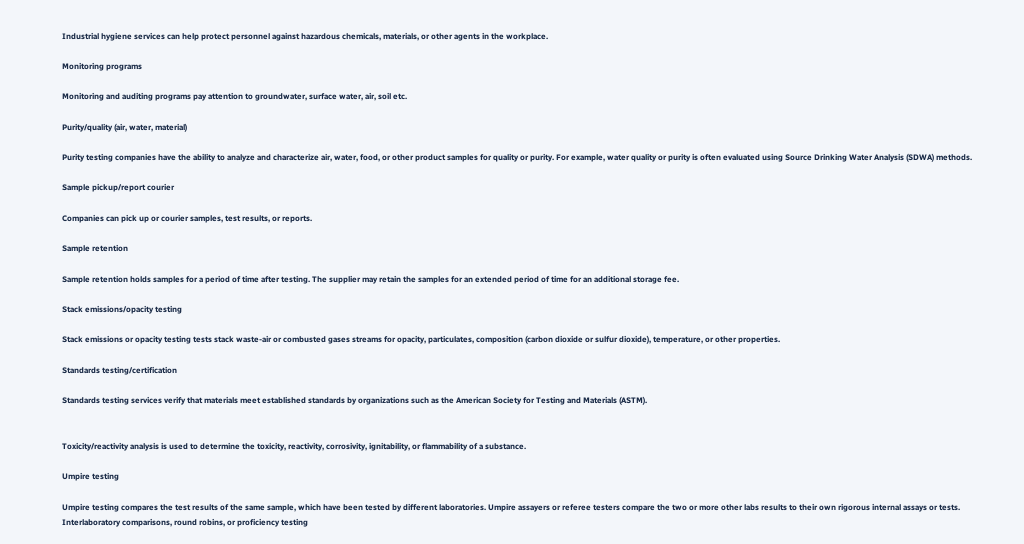Industrial hygiene services can help protect personnel against hazardous chemicals, materials, or other agents in the workplace.

Monitoring programs

Monitoring and auditing programs pay attention to groundwater, surface water, air, soil etc.

Purity/quality (air, water, material)

Purity testing companies have the ability to analyze and characterize air, water, food, or other product samples for quality or purity. For example, water quality or purity is often evaluated using Source Drinking Water Analysis (SDWA) methods.

Sample pickup/report courier

Companies can pick up or courier samples, test results, or reports.

Sample retention

Sample retention holds samples for a period of time after testing. The supplier may retain the samples for an extended period of time for an additional storage fee.

Stack emissions/opacity testing

Stack emissions or opacity testing tests stack waste-air or combusted gases streams for opacity, particulates, composition (carbon dioxide or sulfur dioxide), temperature, or other properties.

Standards testing/certification

Standards testing services verify that materials meet established standards by organizations such as the American Society for Testing and Materials (ASTM).


Toxicity/reactivity analysis is used to determine the toxicity, reactivity, corrosivity, ignitability, or flammability of a substance.

Umpire testing

Umpire testing compares the test results of the same sample, which have been tested by different laboratories. Umpire assayers or referee testers compare the two or more other labs results to their own rigorous internal assays or tests. Interlaboratory comparisons, round robins, or proficiency testing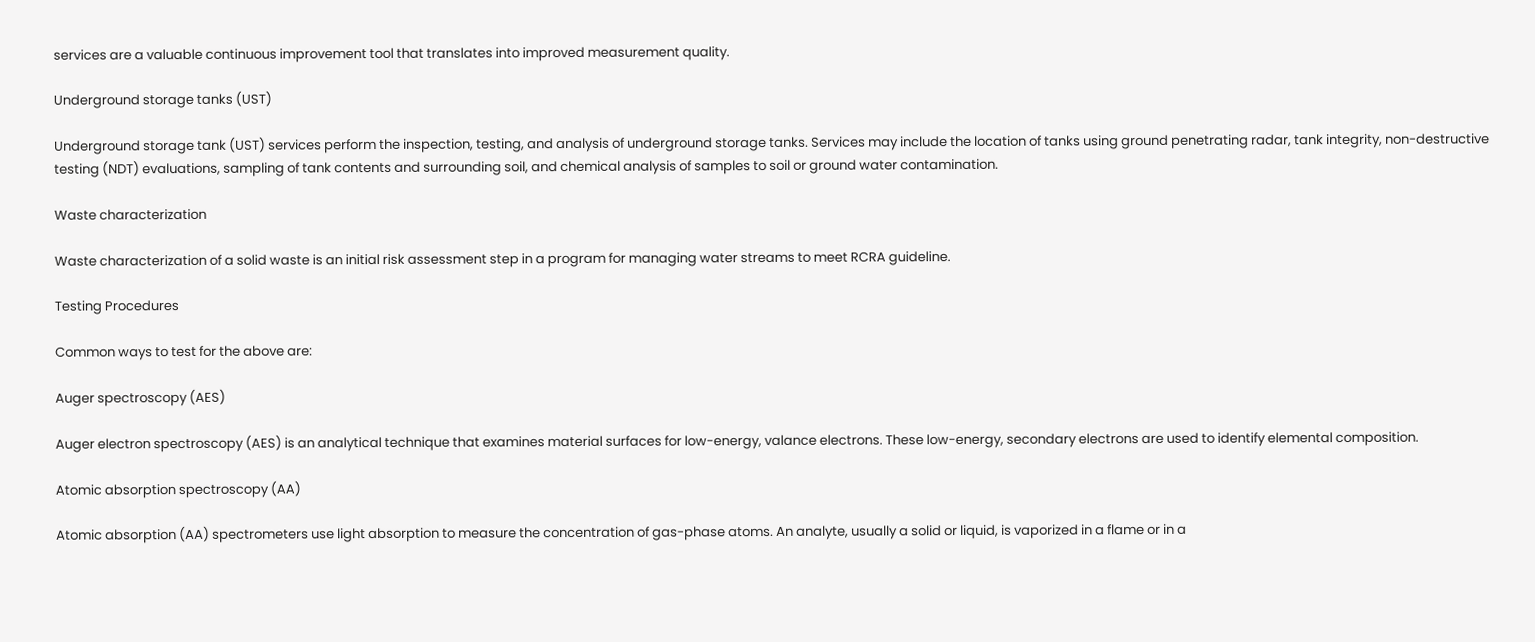services are a valuable continuous improvement tool that translates into improved measurement quality.

Underground storage tanks (UST)

Underground storage tank (UST) services perform the inspection, testing, and analysis of underground storage tanks. Services may include the location of tanks using ground penetrating radar, tank integrity, non-destructive testing (NDT) evaluations, sampling of tank contents and surrounding soil, and chemical analysis of samples to soil or ground water contamination.

Waste characterization

Waste characterization of a solid waste is an initial risk assessment step in a program for managing water streams to meet RCRA guideline.

Testing Procedures

Common ways to test for the above are:

Auger spectroscopy (AES)

Auger electron spectroscopy (AES) is an analytical technique that examines material surfaces for low-energy, valance electrons. These low-energy, secondary electrons are used to identify elemental composition.

Atomic absorption spectroscopy (AA)

Atomic absorption (AA) spectrometers use light absorption to measure the concentration of gas-phase atoms. An analyte, usually a solid or liquid, is vaporized in a flame or in a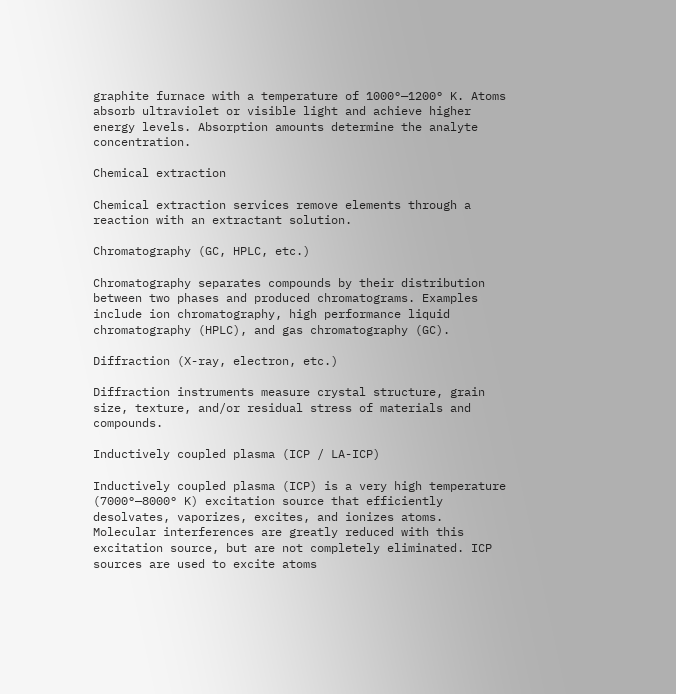graphite furnace with a temperature of 1000°—1200° K. Atoms absorb ultraviolet or visible light and achieve higher energy levels. Absorption amounts determine the analyte concentration.

Chemical extraction

Chemical extraction services remove elements through a reaction with an extractant solution.

Chromatography (GC, HPLC, etc.)

Chromatography separates compounds by their distribution between two phases and produced chromatograms. Examples include ion chromatography, high performance liquid chromatography (HPLC), and gas chromatography (GC).

Diffraction (X-ray, electron, etc.)

Diffraction instruments measure crystal structure, grain size, texture, and/or residual stress of materials and compounds.

Inductively coupled plasma (ICP / LA-ICP)

Inductively coupled plasma (ICP) is a very high temperature (7000°—8000° K) excitation source that efficiently desolvates, vaporizes, excites, and ionizes atoms. Molecular interferences are greatly reduced with this excitation source, but are not completely eliminated. ICP sources are used to excite atoms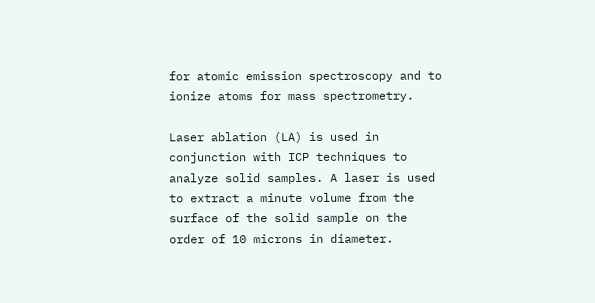for atomic emission spectroscopy and to ionize atoms for mass spectrometry.

Laser ablation (LA) is used in conjunction with ICP techniques to analyze solid samples. A laser is used to extract a minute volume from the surface of the solid sample on the order of 10 microns in diameter.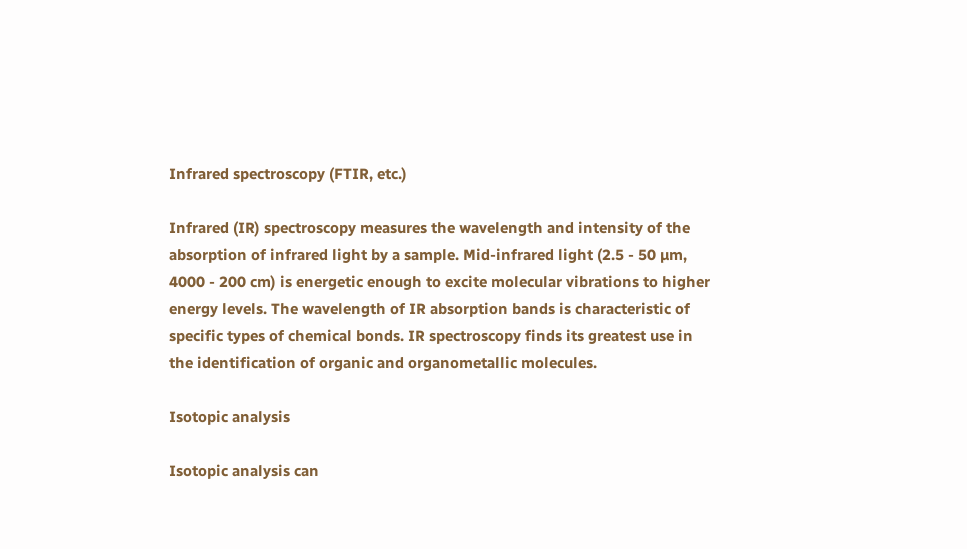Infrared spectroscopy (FTIR, etc.)

Infrared (IR) spectroscopy measures the wavelength and intensity of the absorption of infrared light by a sample. Mid-infrared light (2.5 - 50 µm, 4000 - 200 cm) is energetic enough to excite molecular vibrations to higher energy levels. The wavelength of IR absorption bands is characteristic of specific types of chemical bonds. IR spectroscopy finds its greatest use in the identification of organic and organometallic molecules.

Isotopic analysis

Isotopic analysis can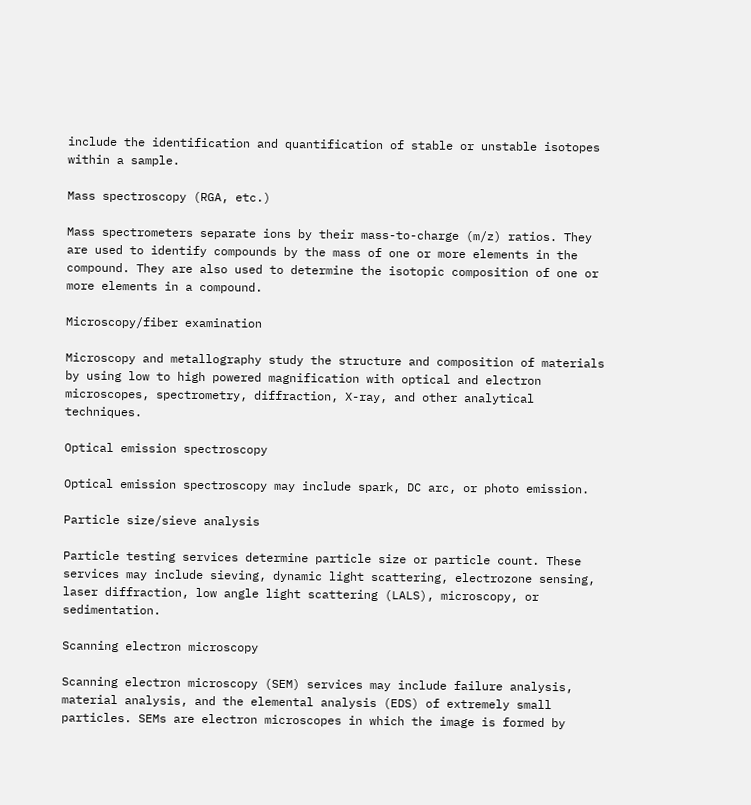include the identification and quantification of stable or unstable isotopes within a sample.

Mass spectroscopy (RGA, etc.)

Mass spectrometers separate ions by their mass-to-charge (m/z) ratios. They are used to identify compounds by the mass of one or more elements in the compound. They are also used to determine the isotopic composition of one or more elements in a compound.

Microscopy/fiber examination

Microscopy and metallography study the structure and composition of materials by using low to high powered magnification with optical and electron microscopes, spectrometry, diffraction, X-ray, and other analytical techniques.

Optical emission spectroscopy

Optical emission spectroscopy may include spark, DC arc, or photo emission.

Particle size/sieve analysis

Particle testing services determine particle size or particle count. These services may include sieving, dynamic light scattering, electrozone sensing, laser diffraction, low angle light scattering (LALS), microscopy, or sedimentation.

Scanning electron microscopy

Scanning electron microscopy (SEM) services may include failure analysis, material analysis, and the elemental analysis (EDS) of extremely small particles. SEMs are electron microscopes in which the image is formed by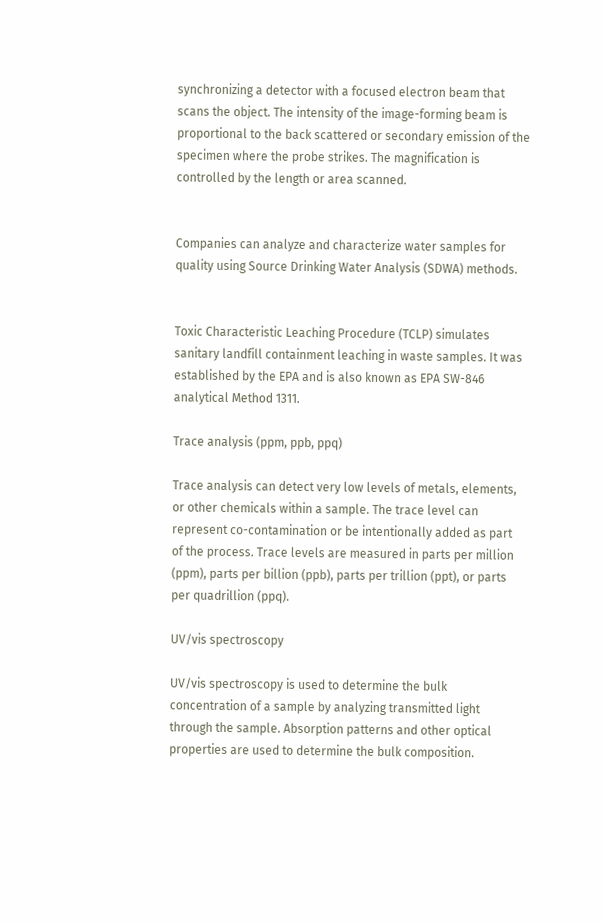synchronizing a detector with a focused electron beam that scans the object. The intensity of the image-forming beam is proportional to the back scattered or secondary emission of the specimen where the probe strikes. The magnification is controlled by the length or area scanned.


Companies can analyze and characterize water samples for quality using Source Drinking Water Analysis (SDWA) methods.


Toxic Characteristic Leaching Procedure (TCLP) simulates sanitary landfill containment leaching in waste samples. It was established by the EPA and is also known as EPA SW-846 analytical Method 1311.

Trace analysis (ppm, ppb, ppq)

Trace analysis can detect very low levels of metals, elements, or other chemicals within a sample. The trace level can represent co-contamination or be intentionally added as part of the process. Trace levels are measured in parts per million (ppm), parts per billion (ppb), parts per trillion (ppt), or parts per quadrillion (ppq).

UV/vis spectroscopy

UV/vis spectroscopy is used to determine the bulk concentration of a sample by analyzing transmitted light through the sample. Absorption patterns and other optical properties are used to determine the bulk composition.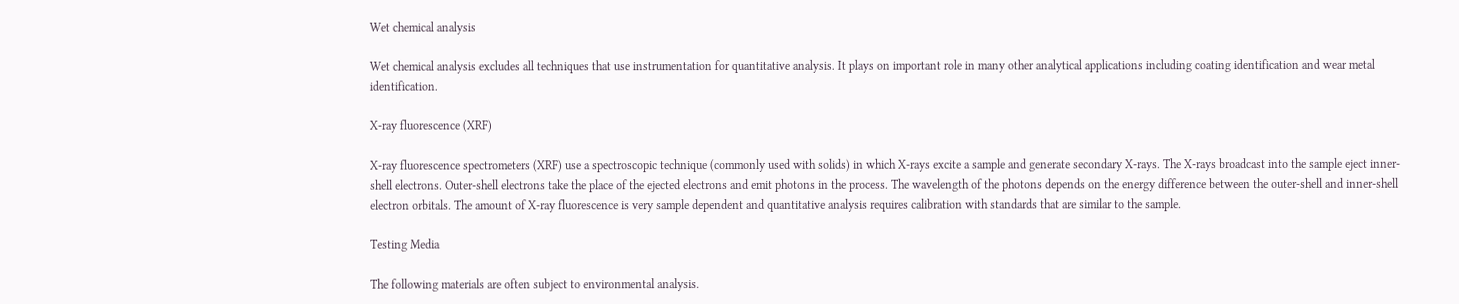Wet chemical analysis

Wet chemical analysis excludes all techniques that use instrumentation for quantitative analysis. It plays on important role in many other analytical applications including coating identification and wear metal identification.

X-ray fluorescence (XRF)

X-ray fluorescence spectrometers (XRF) use a spectroscopic technique (commonly used with solids) in which X-rays excite a sample and generate secondary X-rays. The X-rays broadcast into the sample eject inner-shell electrons. Outer-shell electrons take the place of the ejected electrons and emit photons in the process. The wavelength of the photons depends on the energy difference between the outer-shell and inner-shell electron orbitals. The amount of X-ray fluorescence is very sample dependent and quantitative analysis requires calibration with standards that are similar to the sample.

Testing Media

The following materials are often subject to environmental analysis.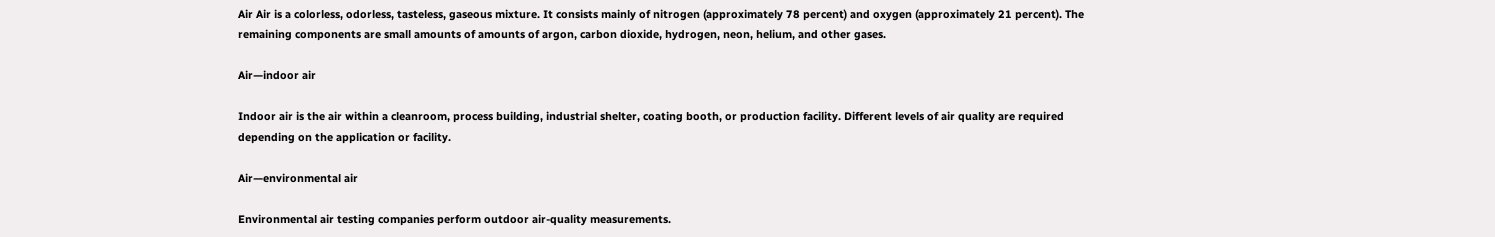Air Air is a colorless, odorless, tasteless, gaseous mixture. It consists mainly of nitrogen (approximately 78 percent) and oxygen (approximately 21 percent). The remaining components are small amounts of amounts of argon, carbon dioxide, hydrogen, neon, helium, and other gases.

Air—indoor air

Indoor air is the air within a cleanroom, process building, industrial shelter, coating booth, or production facility. Different levels of air quality are required depending on the application or facility.

Air—environmental air

Environmental air testing companies perform outdoor air-quality measurements.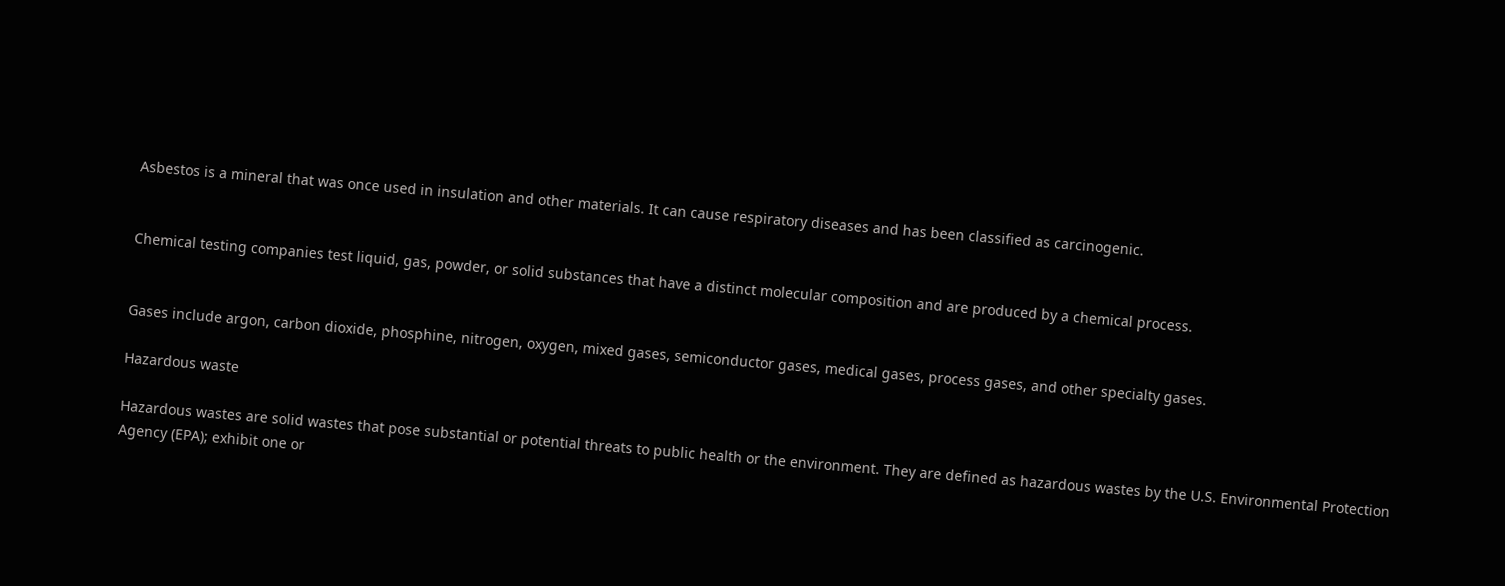Asbestos is a mineral that was once used in insulation and other materials. It can cause respiratory diseases and has been classified as carcinogenic.


Chemical testing companies test liquid, gas, powder, or solid substances that have a distinct molecular composition and are produced by a chemical process.


Gases include argon, carbon dioxide, phosphine, nitrogen, oxygen, mixed gases, semiconductor gases, medical gases, process gases, and other specialty gases.

Hazardous waste

Hazardous wastes are solid wastes that pose substantial or potential threats to public health or the environment. They are defined as hazardous wastes by the U.S. Environmental Protection Agency (EPA); exhibit one or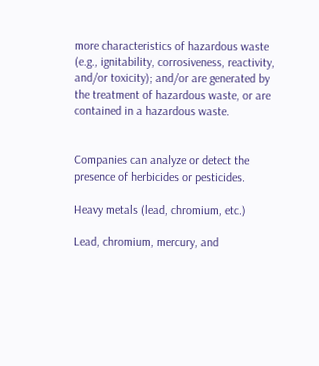more characteristics of hazardous waste (e.g., ignitability, corrosiveness, reactivity, and/or toxicity); and/or are generated by the treatment of hazardous waste, or are contained in a hazardous waste.


Companies can analyze or detect the presence of herbicides or pesticides.

Heavy metals (lead, chromium, etc.)

Lead, chromium, mercury, and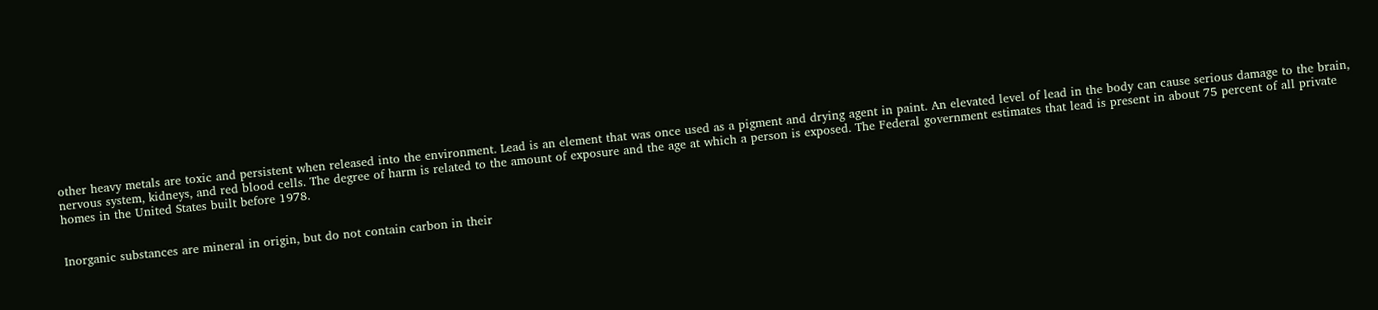other heavy metals are toxic and persistent when released into the environment. Lead is an element that was once used as a pigment and drying agent in paint. An elevated level of lead in the body can cause serious damage to the brain, nervous system, kidneys, and red blood cells. The degree of harm is related to the amount of exposure and the age at which a person is exposed. The Federal government estimates that lead is present in about 75 percent of all private homes in the United States built before 1978.


Inorganic substances are mineral in origin, but do not contain carbon in their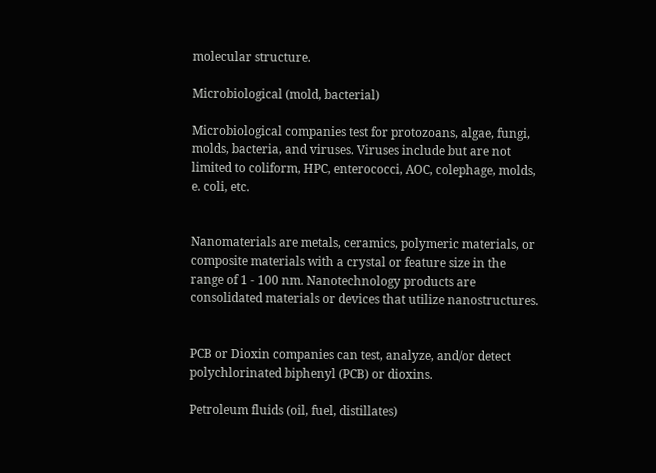molecular structure.

Microbiological (mold, bacterial)

Microbiological companies test for protozoans, algae, fungi, molds, bacteria, and viruses. Viruses include but are not limited to coliform, HPC, enterococci, AOC, colephage, molds, e. coli, etc.


Nanomaterials are metals, ceramics, polymeric materials, or composite materials with a crystal or feature size in the range of 1 - 100 nm. Nanotechnology products are consolidated materials or devices that utilize nanostructures.


PCB or Dioxin companies can test, analyze, and/or detect polychlorinated biphenyl (PCB) or dioxins.

Petroleum fluids (oil, fuel, distillates)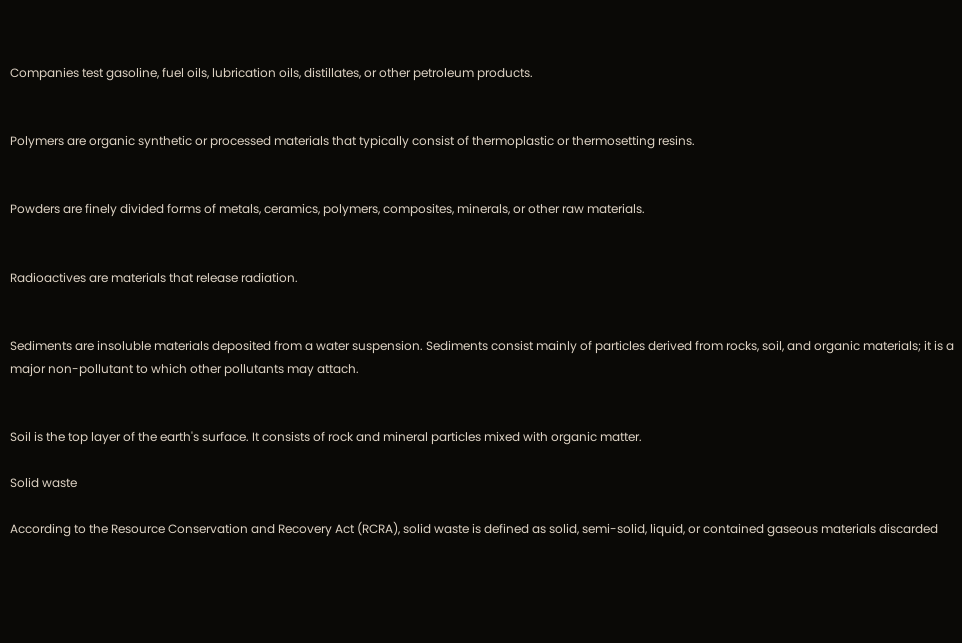Companies test gasoline, fuel oils, lubrication oils, distillates, or other petroleum products.


Polymers are organic synthetic or processed materials that typically consist of thermoplastic or thermosetting resins.


Powders are finely divided forms of metals, ceramics, polymers, composites, minerals, or other raw materials.


Radioactives are materials that release radiation.


Sediments are insoluble materials deposited from a water suspension. Sediments consist mainly of particles derived from rocks, soil, and organic materials; it is a major non-pollutant to which other pollutants may attach.


Soil is the top layer of the earth's surface. It consists of rock and mineral particles mixed with organic matter.

Solid waste

According to the Resource Conservation and Recovery Act (RCRA), solid waste is defined as solid, semi-solid, liquid, or contained gaseous materials discarded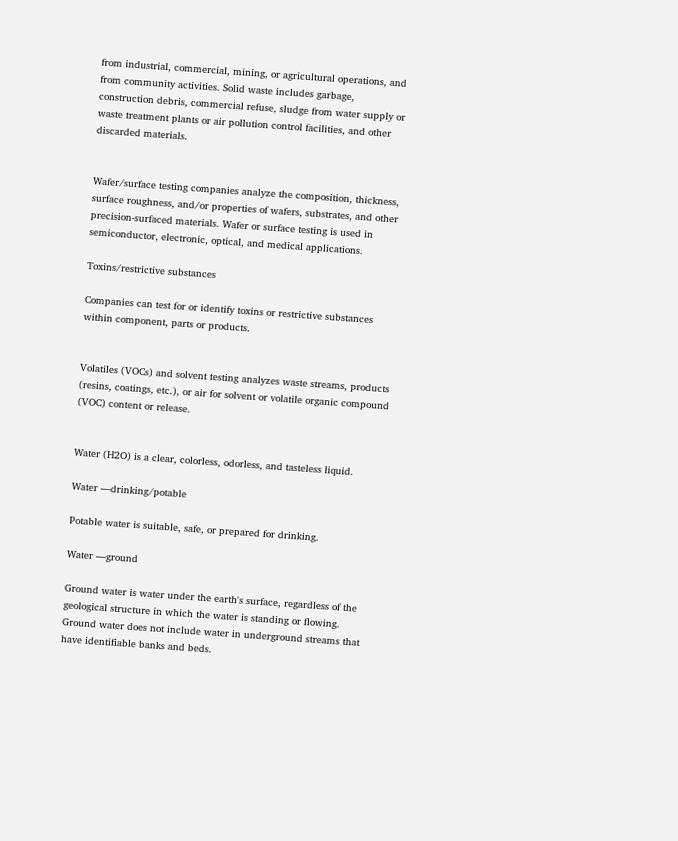from industrial, commercial, mining, or agricultural operations, and from community activities. Solid waste includes garbage, construction debris, commercial refuse, sludge from water supply or waste treatment plants or air pollution control facilities, and other discarded materials.


Wafer/surface testing companies analyze the composition, thickness, surface roughness, and/or properties of wafers, substrates, and other precision-surfaced materials. Wafer or surface testing is used in semiconductor, electronic, optical, and medical applications.

Toxins/restrictive substances

Companies can test for or identify toxins or restrictive substances within component, parts or products.


Volatiles (VOCs) and solvent testing analyzes waste streams, products (resins, coatings, etc.), or air for solvent or volatile organic compound (VOC) content or release.


Water (H2O) is a clear, colorless, odorless, and tasteless liquid.

Water —drinking/potable

Potable water is suitable, safe, or prepared for drinking.

Water —ground

Ground water is water under the earth's surface, regardless of the geological structure in which the water is standing or flowing. Ground water does not include water in underground streams that have identifiable banks and beds.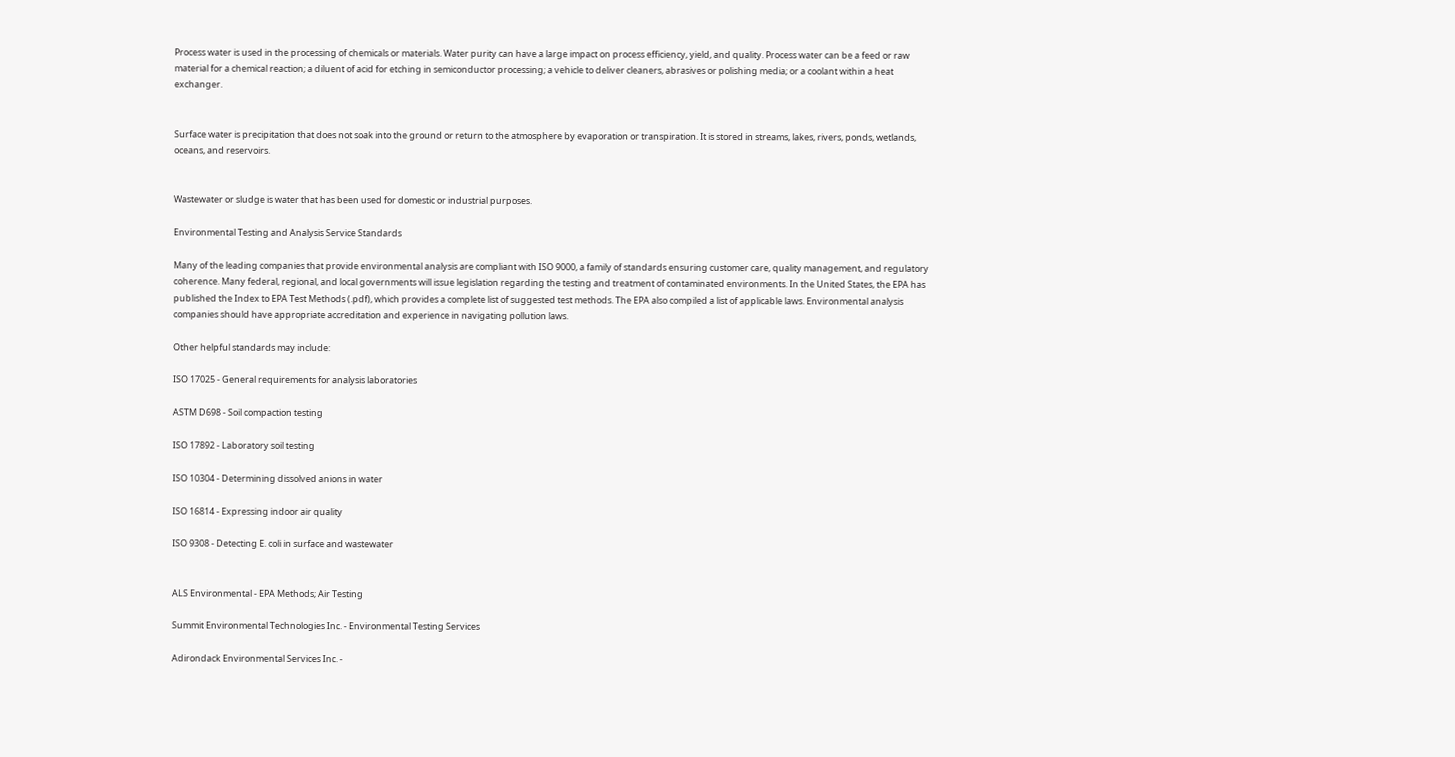Process water is used in the processing of chemicals or materials. Water purity can have a large impact on process efficiency, yield, and quality. Process water can be a feed or raw material for a chemical reaction; a diluent of acid for etching in semiconductor processing; a vehicle to deliver cleaners, abrasives or polishing media; or a coolant within a heat exchanger.


Surface water is precipitation that does not soak into the ground or return to the atmosphere by evaporation or transpiration. It is stored in streams, lakes, rivers, ponds, wetlands, oceans, and reservoirs.


Wastewater or sludge is water that has been used for domestic or industrial purposes.

Environmental Testing and Analysis Service Standards

Many of the leading companies that provide environmental analysis are compliant with ISO 9000, a family of standards ensuring customer care, quality management, and regulatory coherence. Many federal, regional, and local governments will issue legislation regarding the testing and treatment of contaminated environments. In the United States, the EPA has published the Index to EPA Test Methods (.pdf), which provides a complete list of suggested test methods. The EPA also compiled a list of applicable laws. Environmental analysis companies should have appropriate accreditation and experience in navigating pollution laws.

Other helpful standards may include:

ISO 17025 - General requirements for analysis laboratories

ASTM D698 - Soil compaction testing

ISO 17892 - Laboratory soil testing

ISO 10304 - Determining dissolved anions in water

ISO 16814 - Expressing indoor air quality

ISO 9308 - Detecting E. coli in surface and wastewater


ALS Environmental - EPA Methods; Air Testing

Summit Environmental Technologies Inc. - Environmental Testing Services

Adirondack Environmental Services Inc. -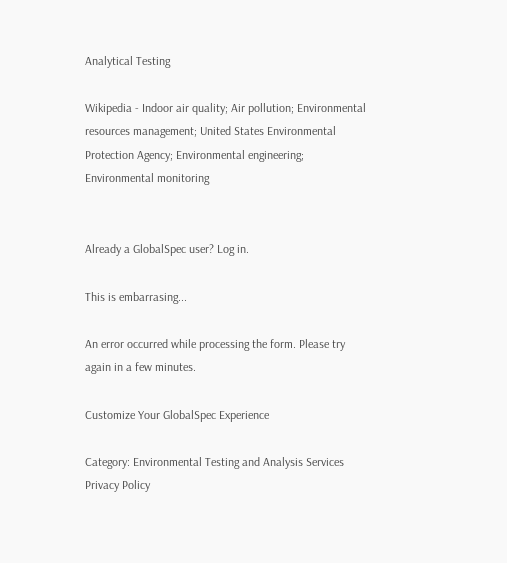Analytical Testing

Wikipedia - Indoor air quality; Air pollution; Environmental resources management; United States Environmental Protection Agency; Environmental engineering; Environmental monitoring


Already a GlobalSpec user? Log in.

This is embarrasing...

An error occurred while processing the form. Please try again in a few minutes.

Customize Your GlobalSpec Experience

Category: Environmental Testing and Analysis Services
Privacy Policy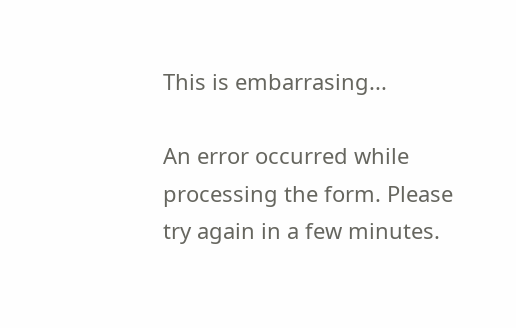This is embarrasing...

An error occurred while processing the form. Please try again in a few minutes.